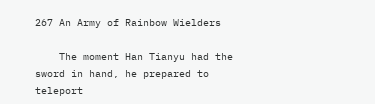267 An Army of Rainbow Wielders

    The moment Han Tianyu had the sword in hand, he prepared to teleport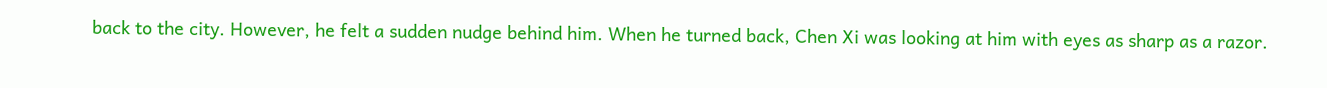back to the city. However, he felt a sudden nudge behind him. When he turned back, Chen Xi was looking at him with eyes as sharp as a razor.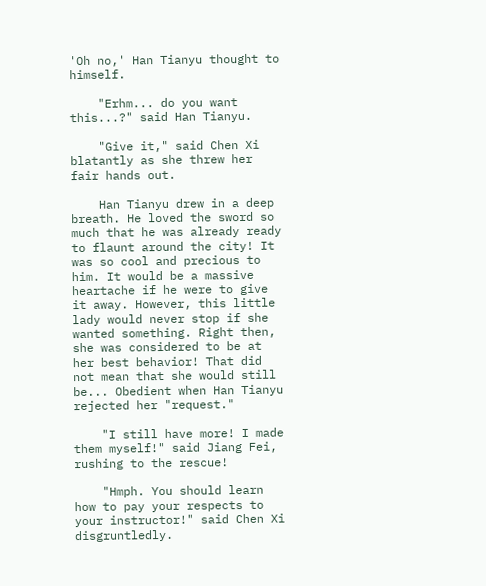'Oh no,' Han Tianyu thought to himself.

    "Erhm... do you want this...?" said Han Tianyu.

    "Give it," said Chen Xi blatantly as she threw her fair hands out.

    Han Tianyu drew in a deep breath. He loved the sword so much that he was already ready to flaunt around the city! It was so cool and precious to him. It would be a massive heartache if he were to give it away. However, this little lady would never stop if she wanted something. Right then, she was considered to be at her best behavior! That did not mean that she would still be... Obedient when Han Tianyu rejected her "request."

    "I still have more! I made them myself!" said Jiang Fei, rushing to the rescue!

    "Hmph. You should learn how to pay your respects to your instructor!" said Chen Xi disgruntledly.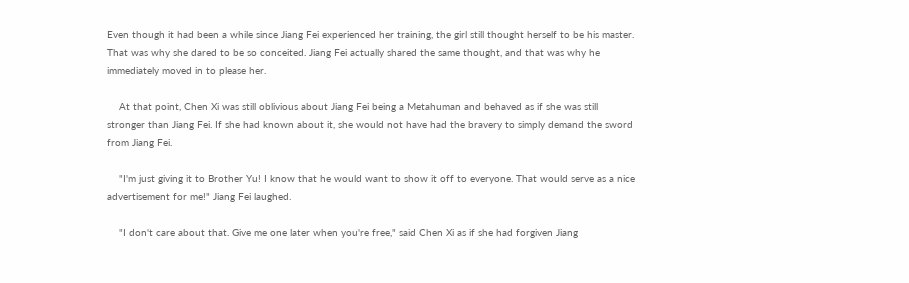Even though it had been a while since Jiang Fei experienced her training, the girl still thought herself to be his master. That was why she dared to be so conceited. Jiang Fei actually shared the same thought, and that was why he immediately moved in to please her.

    At that point, Chen Xi was still oblivious about Jiang Fei being a Metahuman and behaved as if she was still stronger than Jiang Fei. If she had known about it, she would not have had the bravery to simply demand the sword from Jiang Fei.

    "I'm just giving it to Brother Yu! I know that he would want to show it off to everyone. That would serve as a nice advertisement for me!" Jiang Fei laughed.

    "I don't care about that. Give me one later when you're free," said Chen Xi as if she had forgiven Jiang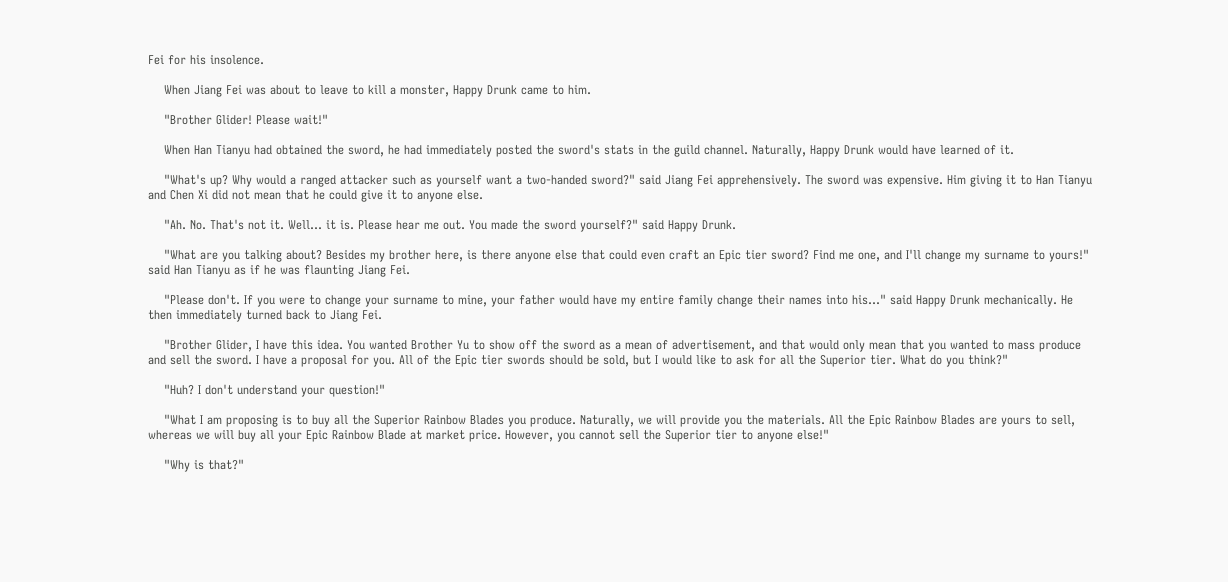Fei for his insolence.

    When Jiang Fei was about to leave to kill a monster, Happy Drunk came to him.

    "Brother Glider! Please wait!"

    When Han Tianyu had obtained the sword, he had immediately posted the sword's stats in the guild channel. Naturally, Happy Drunk would have learned of it.

    "What's up? Why would a ranged attacker such as yourself want a two-handed sword?" said Jiang Fei apprehensively. The sword was expensive. Him giving it to Han Tianyu and Chen Xi did not mean that he could give it to anyone else.

    "Ah. No. That's not it. Well... it is. Please hear me out. You made the sword yourself?" said Happy Drunk.

    "What are you talking about? Besides my brother here, is there anyone else that could even craft an Epic tier sword? Find me one, and I'll change my surname to yours!" said Han Tianyu as if he was flaunting Jiang Fei.

    "Please don't. If you were to change your surname to mine, your father would have my entire family change their names into his..." said Happy Drunk mechanically. He then immediately turned back to Jiang Fei.

    "Brother Glider, I have this idea. You wanted Brother Yu to show off the sword as a mean of advertisement, and that would only mean that you wanted to mass produce and sell the sword. I have a proposal for you. All of the Epic tier swords should be sold, but I would like to ask for all the Superior tier. What do you think?"

    "Huh? I don't understand your question!"

    "What I am proposing is to buy all the Superior Rainbow Blades you produce. Naturally, we will provide you the materials. All the Epic Rainbow Blades are yours to sell, whereas we will buy all your Epic Rainbow Blade at market price. However, you cannot sell the Superior tier to anyone else!"

    "Why is that?"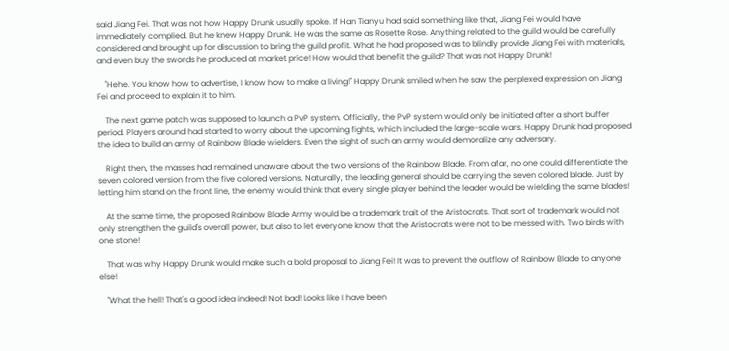said Jiang Fei. That was not how Happy Drunk usually spoke. If Han Tianyu had said something like that, Jiang Fei would have immediately complied. But he knew Happy Drunk. He was the same as Rosette Rose. Anything related to the guild would be carefully considered and brought up for discussion to bring the guild profit. What he had proposed was to blindly provide Jiang Fei with materials, and even buy the swords he produced at market price! How would that benefit the guild? That was not Happy Drunk!

    "Hehe. You know how to advertise, I know how to make a living!" Happy Drunk smiled when he saw the perplexed expression on Jiang Fei and proceed to explain it to him.

    The next game patch was supposed to launch a PvP system. Officially, the PvP system would only be initiated after a short buffer period. Players around had started to worry about the upcoming fights, which included the large-scale wars. Happy Drunk had proposed the idea to build an army of Rainbow Blade wielders. Even the sight of such an army would demoralize any adversary.

    Right then, the masses had remained unaware about the two versions of the Rainbow Blade. From afar, no one could differentiate the seven colored version from the five colored versions. Naturally, the leading general should be carrying the seven colored blade. Just by letting him stand on the front line, the enemy would think that every single player behind the leader would be wielding the same blades!

    At the same time, the proposed Rainbow Blade Army would be a trademark trait of the Aristocrats. That sort of trademark would not only strengthen the guild's overall power, but also to let everyone know that the Aristocrats were not to be messed with. Two birds with one stone!

    That was why Happy Drunk would make such a bold proposal to Jiang Fei! It was to prevent the outflow of Rainbow Blade to anyone else!

    "What the hell! That's a good idea indeed! Not bad! Looks like I have been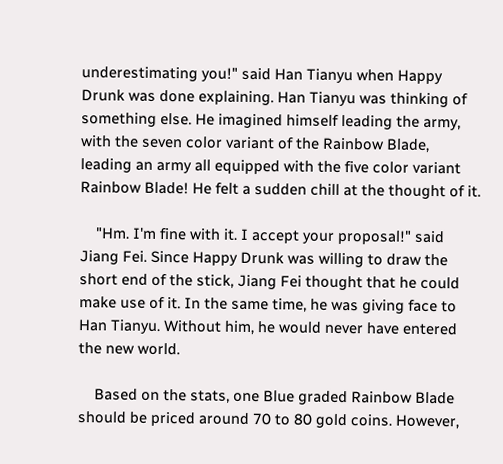underestimating you!" said Han Tianyu when Happy Drunk was done explaining. Han Tianyu was thinking of something else. He imagined himself leading the army, with the seven color variant of the Rainbow Blade, leading an army all equipped with the five color variant Rainbow Blade! He felt a sudden chill at the thought of it.

    "Hm. I'm fine with it. I accept your proposal!" said Jiang Fei. Since Happy Drunk was willing to draw the short end of the stick, Jiang Fei thought that he could make use of it. In the same time, he was giving face to Han Tianyu. Without him, he would never have entered the new world.

    Based on the stats, one Blue graded Rainbow Blade should be priced around 70 to 80 gold coins. However,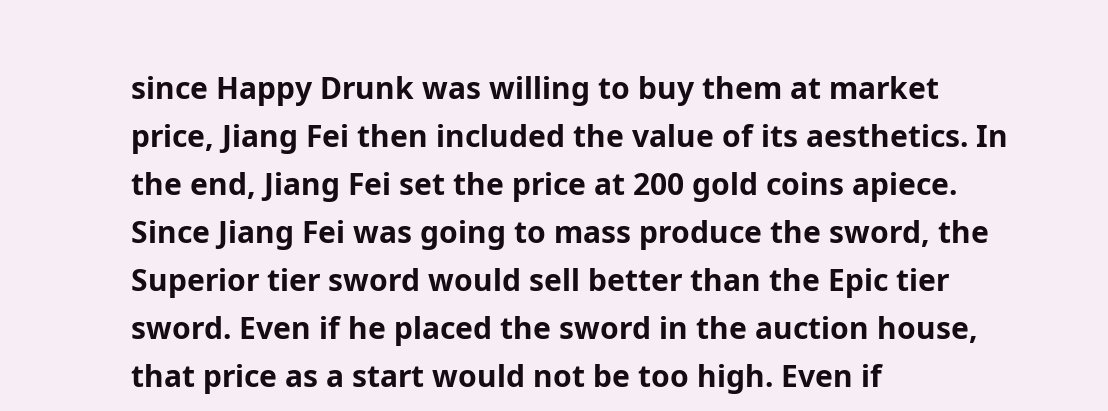since Happy Drunk was willing to buy them at market price, Jiang Fei then included the value of its aesthetics. In the end, Jiang Fei set the price at 200 gold coins apiece. Since Jiang Fei was going to mass produce the sword, the Superior tier sword would sell better than the Epic tier sword. Even if he placed the sword in the auction house, that price as a start would not be too high. Even if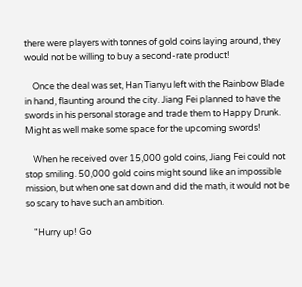there were players with tonnes of gold coins laying around, they would not be willing to buy a second-rate product!

    Once the deal was set, Han Tianyu left with the Rainbow Blade in hand, flaunting around the city. Jiang Fei planned to have the swords in his personal storage and trade them to Happy Drunk. Might as well make some space for the upcoming swords!

    When he received over 15,000 gold coins, Jiang Fei could not stop smiling. 50,000 gold coins might sound like an impossible mission, but when one sat down and did the math, it would not be so scary to have such an ambition.

    "Hurry up! Go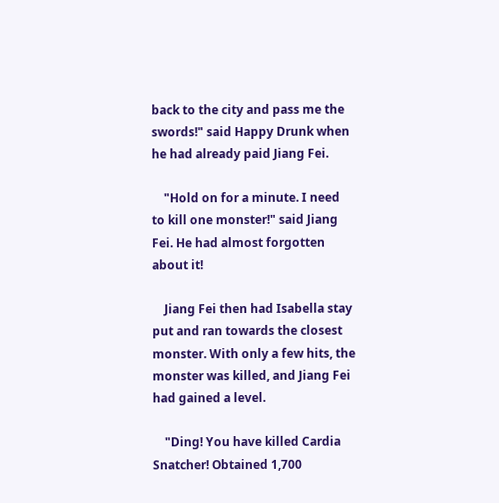back to the city and pass me the swords!" said Happy Drunk when he had already paid Jiang Fei.

    "Hold on for a minute. I need to kill one monster!" said Jiang Fei. He had almost forgotten about it!

    Jiang Fei then had Isabella stay put and ran towards the closest monster. With only a few hits, the monster was killed, and Jiang Fei had gained a level.

    "Ding! You have killed Cardia Snatcher! Obtained 1,700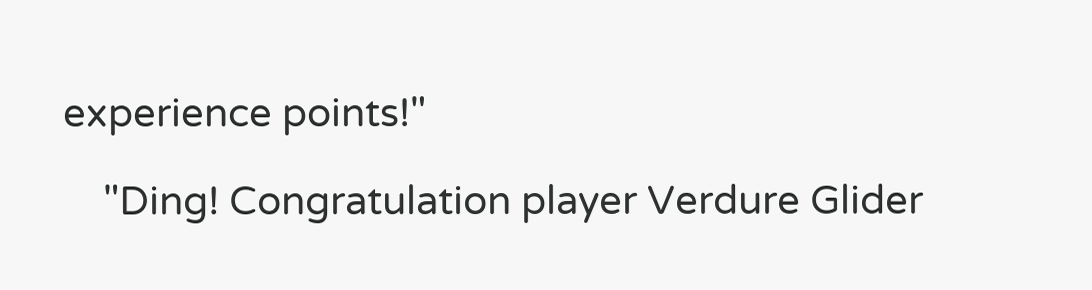experience points!"

    "Ding! Congratulation player Verdure Glider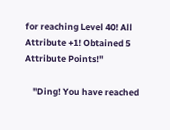for reaching Level 40! All Attribute +1! Obtained 5 Attribute Points!"

    "Ding! You have reached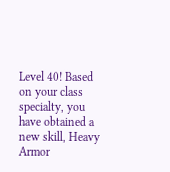Level 40! Based on your class specialty, you have obtained a new skill, Heavy Armor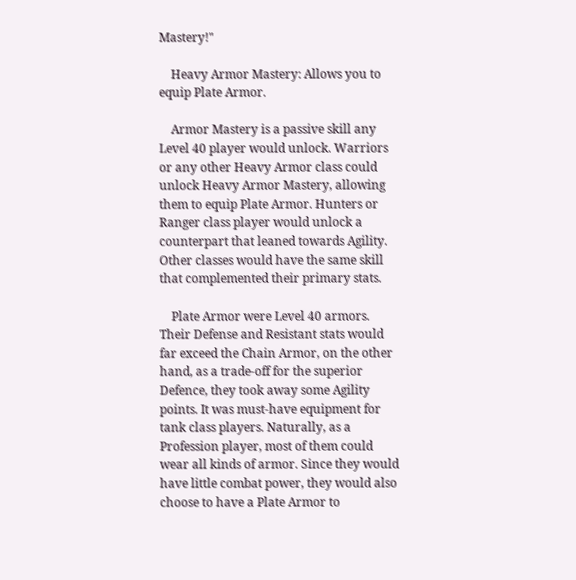Mastery!"

    Heavy Armor Mastery: Allows you to equip Plate Armor.

    Armor Mastery is a passive skill any Level 40 player would unlock. Warriors or any other Heavy Armor class could unlock Heavy Armor Mastery, allowing them to equip Plate Armor. Hunters or Ranger class player would unlock a counterpart that leaned towards Agility. Other classes would have the same skill that complemented their primary stats.

    Plate Armor were Level 40 armors. Their Defense and Resistant stats would far exceed the Chain Armor, on the other hand, as a trade-off for the superior Defence, they took away some Agility points. It was must-have equipment for tank class players. Naturally, as a Profession player, most of them could wear all kinds of armor. Since they would have little combat power, they would also choose to have a Plate Armor to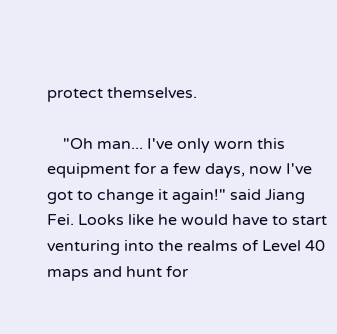protect themselves.

    "Oh man... I've only worn this equipment for a few days, now I've got to change it again!" said Jiang Fei. Looks like he would have to start venturing into the realms of Level 40 maps and hunt for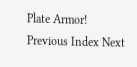Plate Armor!
Previous Index Next